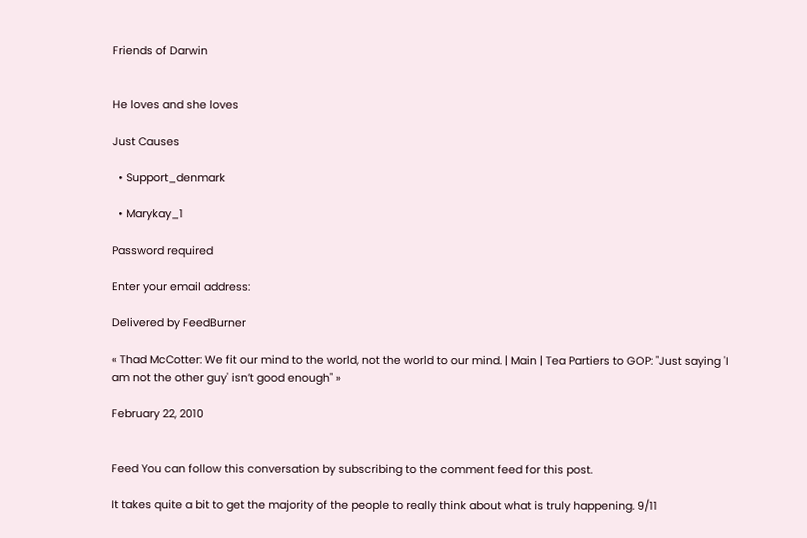Friends of Darwin


He loves and she loves

Just Causes

  • Support_denmark

  • Marykay_1

Password required

Enter your email address:

Delivered by FeedBurner

« Thad McCotter: We fit our mind to the world, not the world to our mind. | Main | Tea Partiers to GOP: "Just saying 'I am not the other guy' isn’t good enough" »

February 22, 2010


Feed You can follow this conversation by subscribing to the comment feed for this post.

It takes quite a bit to get the majority of the people to really think about what is truly happening. 9/11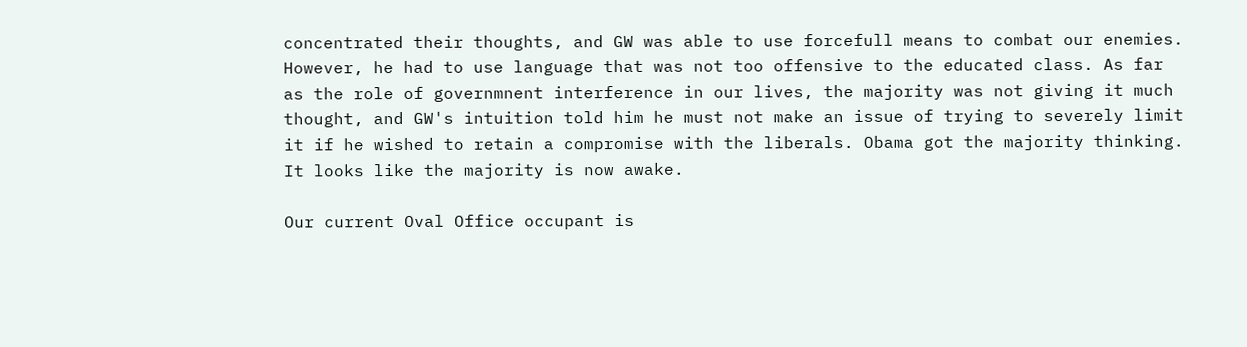concentrated their thoughts, and GW was able to use forcefull means to combat our enemies. However, he had to use language that was not too offensive to the educated class. As far as the role of governmnent interference in our lives, the majority was not giving it much thought, and GW's intuition told him he must not make an issue of trying to severely limit it if he wished to retain a compromise with the liberals. Obama got the majority thinking. It looks like the majority is now awake.

Our current Oval Office occupant is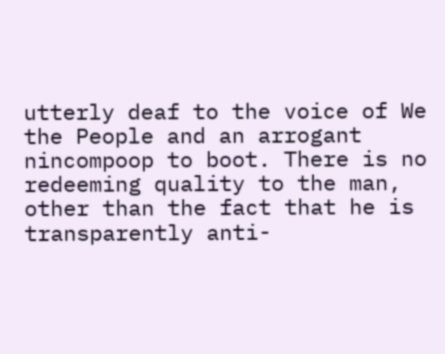utterly deaf to the voice of We the People and an arrogant nincompoop to boot. There is no redeeming quality to the man, other than the fact that he is transparently anti-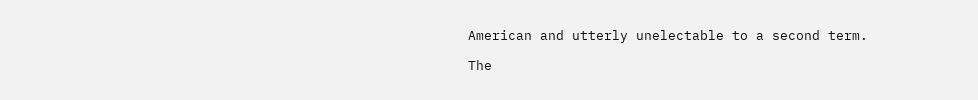American and utterly unelectable to a second term.

The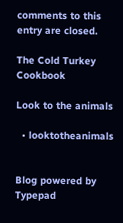comments to this entry are closed.

The Cold Turkey Cookbook

Look to the animals

  • looktotheanimals


Blog powered by Typepad